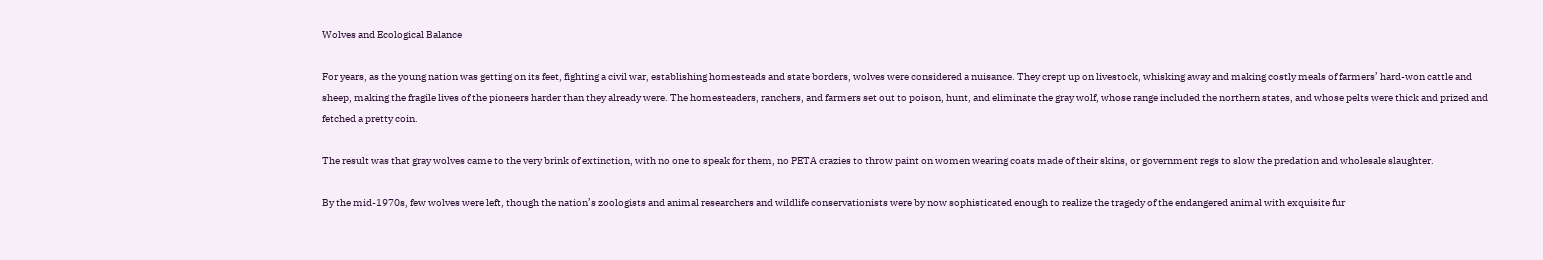Wolves and Ecological Balance

For years, as the young nation was getting on its feet, fighting a civil war, establishing homesteads and state borders, wolves were considered a nuisance. They crept up on livestock, whisking away and making costly meals of farmers’ hard-won cattle and sheep, making the fragile lives of the pioneers harder than they already were. The homesteaders, ranchers, and farmers set out to poison, hunt, and eliminate the gray wolf, whose range included the northern states, and whose pelts were thick and prized and fetched a pretty coin.

The result was that gray wolves came to the very brink of extinction, with no one to speak for them, no PETA crazies to throw paint on women wearing coats made of their skins, or government regs to slow the predation and wholesale slaughter.

By the mid-1970s, few wolves were left, though the nation’s zoologists and animal researchers and wildlife conservationists were by now sophisticated enough to realize the tragedy of the endangered animal with exquisite fur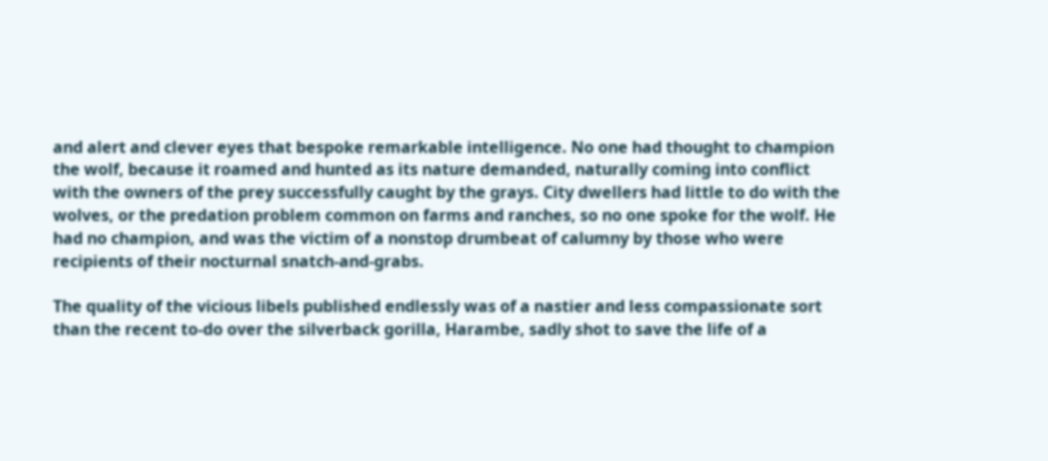and alert and clever eyes that bespoke remarkable intelligence. No one had thought to champion the wolf, because it roamed and hunted as its nature demanded, naturally coming into conflict with the owners of the prey successfully caught by the grays. City dwellers had little to do with the wolves, or the predation problem common on farms and ranches, so no one spoke for the wolf. He had no champion, and was the victim of a nonstop drumbeat of calumny by those who were recipients of their nocturnal snatch-and-grabs.

The quality of the vicious libels published endlessly was of a nastier and less compassionate sort than the recent to-do over the silverback gorilla, Harambe, sadly shot to save the life of a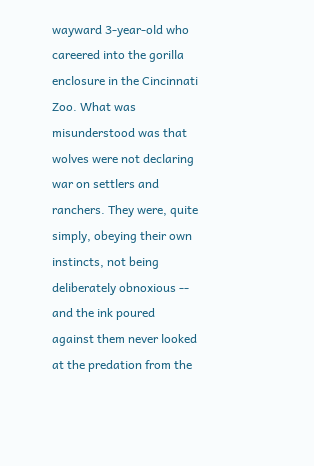wayward 3-year-old who careered into the gorilla enclosure in the Cincinnati Zoo. What was misunderstood was that wolves were not declaring war on settlers and ranchers. They were, quite simply, obeying their own instincts, not being deliberately obnoxious -- and the ink poured against them never looked at the predation from the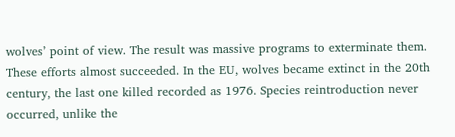wolves’ point of view. The result was massive programs to exterminate them. These efforts almost succeeded. In the EU, wolves became extinct in the 20th century, the last one killed recorded as 1976. Species reintroduction never occurred, unlike the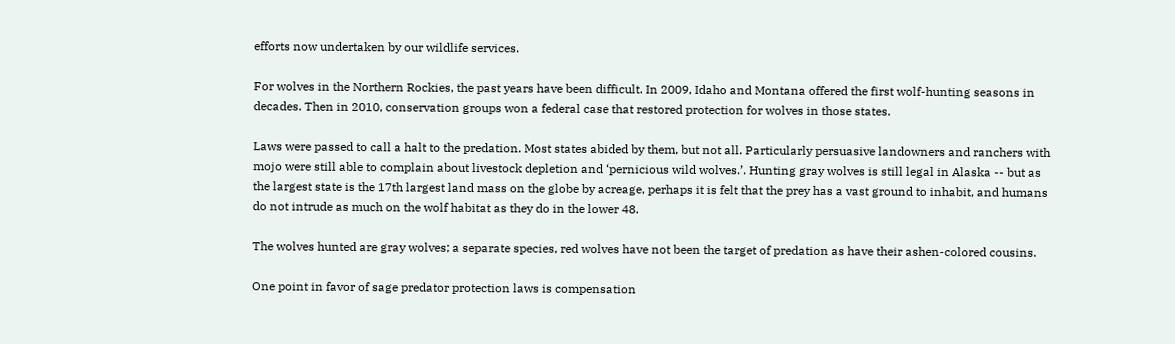efforts now undertaken by our wildlife services.

For wolves in the Northern Rockies, the past years have been difficult. In 2009, Idaho and Montana offered the first wolf-hunting seasons in decades. Then in 2010, conservation groups won a federal case that restored protection for wolves in those states.

Laws were passed to call a halt to the predation. Most states abided by them, but not all. Particularly persuasive landowners and ranchers with mojo were still able to complain about livestock depletion and ‘pernicious wild wolves.’. Hunting gray wolves is still legal in Alaska -- but as the largest state is the 17th largest land mass on the globe by acreage, perhaps it is felt that the prey has a vast ground to inhabit, and humans do not intrude as much on the wolf habitat as they do in the lower 48.

The wolves hunted are gray wolves; a separate species, red wolves have not been the target of predation as have their ashen-colored cousins.

One point in favor of sage predator protection laws is compensation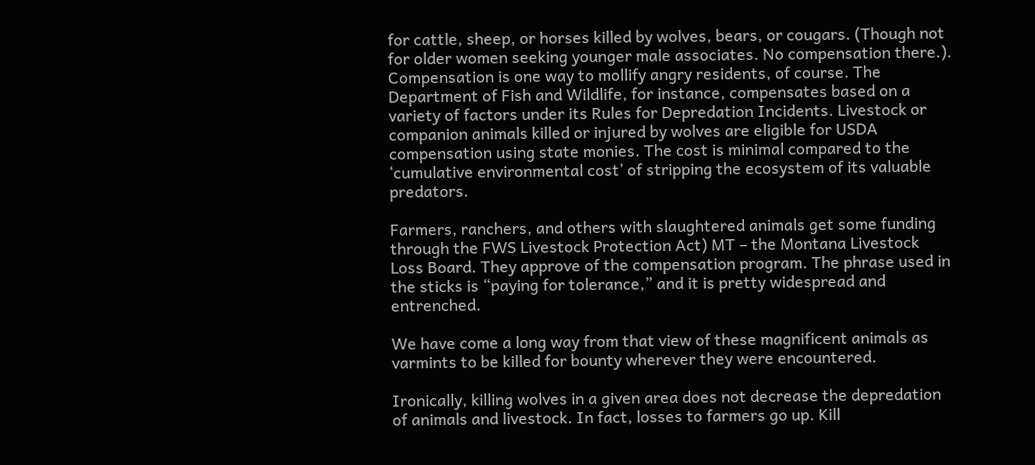for cattle, sheep, or horses killed by wolves, bears, or cougars. (Though not for older women seeking younger male associates. No compensation there.). Compensation is one way to mollify angry residents, of course. The Department of Fish and Wildlife, for instance, compensates based on a variety of factors under its Rules for Depredation Incidents. Livestock or companion animals killed or injured by wolves are eligible for USDA compensation using state monies. The cost is minimal compared to the ‘cumulative environmental cost’ of stripping the ecosystem of its valuable predators.

Farmers, ranchers, and others with slaughtered animals get some funding through the FWS Livestock Protection Act) MT – the Montana Livestock Loss Board. They approve of the compensation program. The phrase used in the sticks is “paying for tolerance,” and it is pretty widespread and entrenched.

We have come a long way from that view of these magnificent animals as varmints to be killed for bounty wherever they were encountered.

Ironically, killing wolves in a given area does not decrease the depredation of animals and livestock. In fact, losses to farmers go up. Kill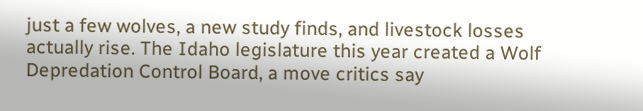just a few wolves, a new study finds, and livestock losses actually rise. The Idaho legislature this year created a Wolf Depredation Control Board, a move critics say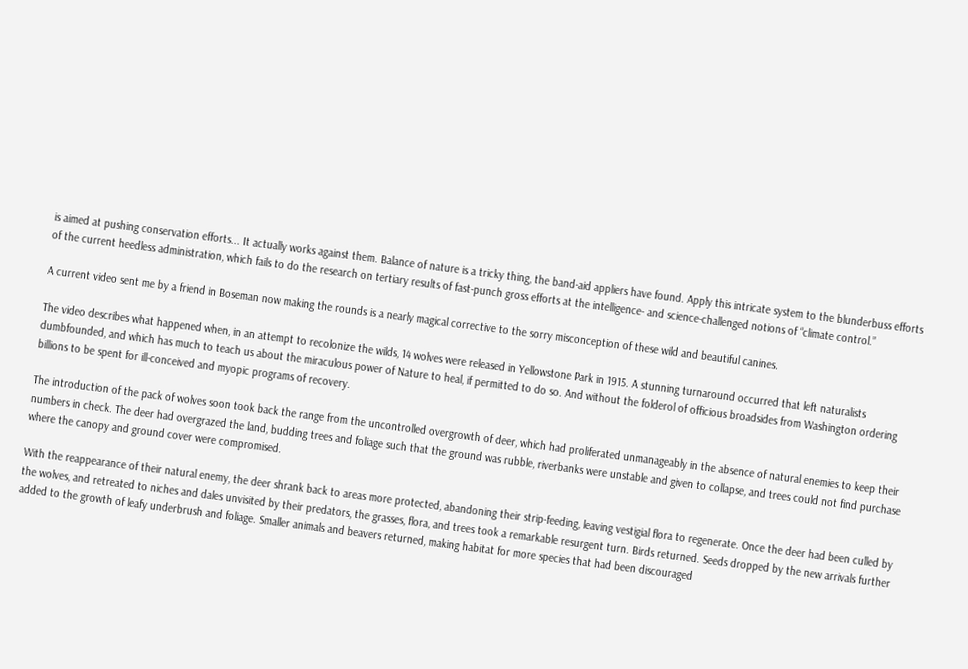is aimed at pushing conservation efforts... It actually works against them. Balance of nature is a tricky thing, the band-aid appliers have found. Apply this intricate system to the blunderbuss efforts of the current heedless administration, which fails to do the research on tertiary results of fast-punch gross efforts at the intelligence- and science-challenged notions of “climate control.”

A current video sent me by a friend in Boseman now making the rounds is a nearly magical corrective to the sorry misconception of these wild and beautiful canines.

The video describes what happened when, in an attempt to recolonize the wilds, 14 wolves were released in Yellowstone Park in 1915. A stunning turnaround occurred that left naturalists dumbfounded, and which has much to teach us about the miraculous power of Nature to heal, if permitted to do so. And without the folderol of officious broadsides from Washington ordering billions to be spent for ill-conceived and myopic programs of recovery.

The introduction of the pack of wolves soon took back the range from the uncontrolled overgrowth of deer, which had proliferated unmanageably in the absence of natural enemies to keep their numbers in check. The deer had overgrazed the land, budding trees and foliage such that the ground was rubble, riverbanks were unstable and given to collapse, and trees could not find purchase where the canopy and ground cover were compromised.

With the reappearance of their natural enemy, the deer shrank back to areas more protected, abandoning their strip-feeding, leaving vestigial flora to regenerate. Once the deer had been culled by the wolves, and retreated to niches and dales unvisited by their predators, the grasses, flora, and trees took a remarkable resurgent turn. Birds returned. Seeds dropped by the new arrivals further added to the growth of leafy underbrush and foliage. Smaller animals and beavers returned, making habitat for more species that had been discouraged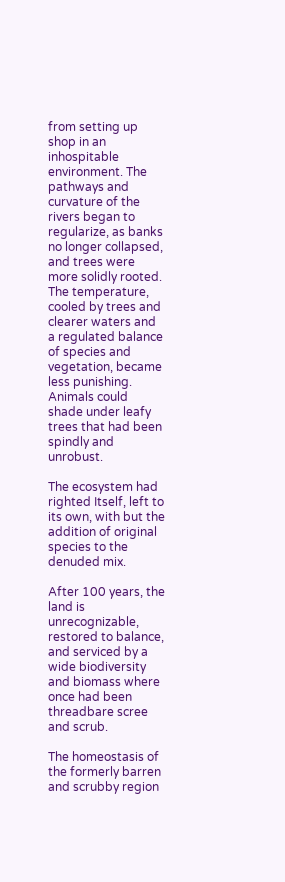from setting up shop in an inhospitable environment. The pathways and curvature of the rivers began to regularize, as banks no longer collapsed, and trees were more solidly rooted.  The temperature, cooled by trees and clearer waters and a regulated balance of species and vegetation, became less punishing. Animals could shade under leafy trees that had been spindly and unrobust.

The ecosystem had righted Itself, left to its own, with but the addition of original species to the denuded mix.

After 100 years, the land is unrecognizable, restored to balance, and serviced by a wide biodiversity and biomass where once had been threadbare scree and scrub.

The homeostasis of the formerly barren and scrubby region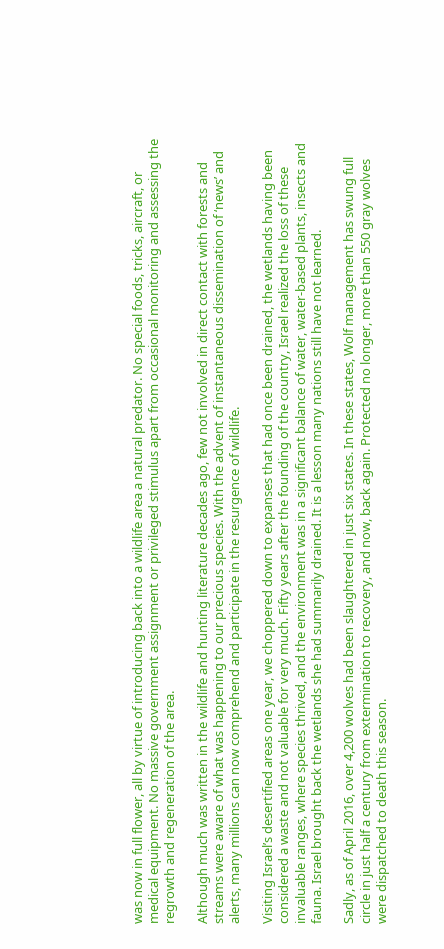was now in full flower, all by virtue of introducing back into a wildlife area a natural predator. No special foods, tricks, aircraft, or medical equipment. No massive government assignment or privileged stimulus apart from occasional monitoring and assessing the regrowth and regeneration of the area.

Although much was written in the wildlife and hunting literature decades ago, few not involved in direct contact with forests and streams were aware of what was happening to our precious species. With the advent of instantaneous dissemination of ‘news’ and alerts, many millions can now comprehend and participate in the resurgence of wildlife.

Visiting Israel’s desertified areas one year, we choppered down to expanses that had once been drained, the wetlands having been considered a waste and not valuable for very much. Fifty years after the founding of the country, Israel realized the loss of these invaluable ranges, where species thrived, and the environment was in a significant balance of water, water-based plants, insects and fauna. Israel brought back the wetlands she had summarily drained. It is a lesson many nations still have not learned.

Sadly, as of April 2016, over 4,200 wolves had been slaughtered in just six states. In these states, Wolf management has swung full circle in just half a century from extermination to recovery, and now, back again. Protected no longer, more than 550 gray wolves were dispatched to death this season.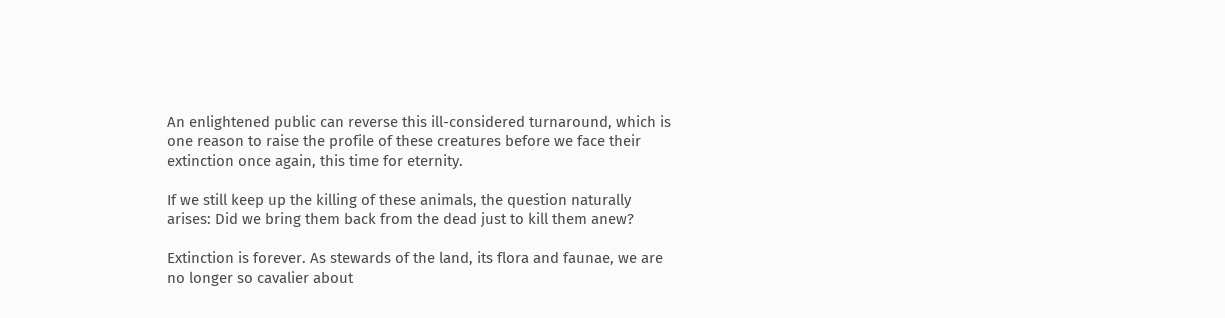An enlightened public can reverse this ill-considered turnaround, which is one reason to raise the profile of these creatures before we face their extinction once again, this time for eternity.

If we still keep up the killing of these animals, the question naturally arises: Did we bring them back from the dead just to kill them anew?

Extinction is forever. As stewards of the land, its flora and faunae, we are no longer so cavalier about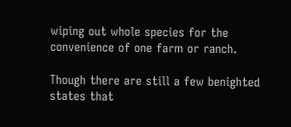wiping out whole species for the convenience of one farm or ranch.

Though there are still a few benighted states that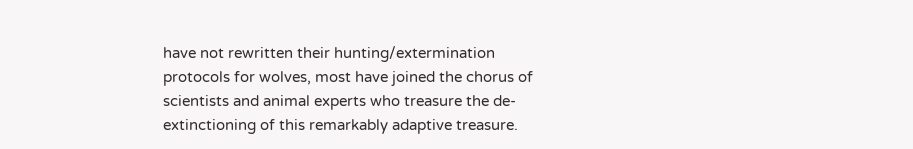have not rewritten their hunting/extermination protocols for wolves, most have joined the chorus of scientists and animal experts who treasure the de-extinctioning of this remarkably adaptive treasure.